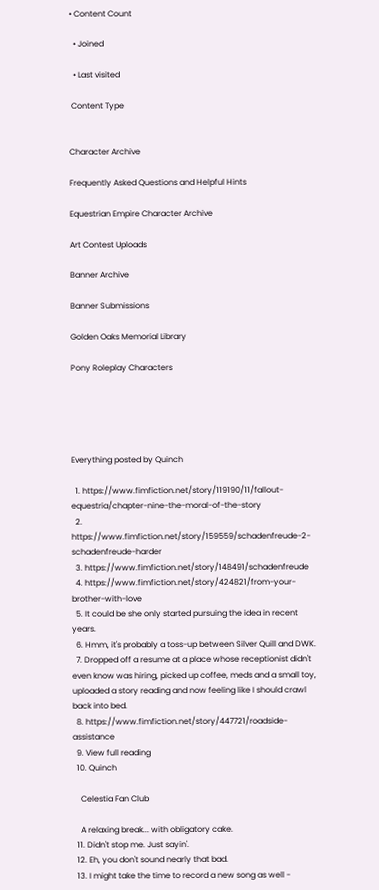• Content Count

  • Joined

  • Last visited

 Content Type


Character Archive

Frequently Asked Questions and Helpful Hints

Equestrian Empire Character Archive

Art Contest Uploads

Banner Archive

Banner Submissions

Golden Oaks Memorial Library

Pony Roleplay Characters





Everything posted by Quinch

  1. https://www.fimfiction.net/story/119190/11/fallout-equestria/chapter-nine-the-moral-of-the-story
  2. https://www.fimfiction.net/story/159559/schadenfreude-2-schadenfreude-harder
  3. https://www.fimfiction.net/story/148491/schadenfreude
  4. https://www.fimfiction.net/story/424821/from-your-brother-with-love
  5. It could be she only started pursuing the idea in recent years.
  6. Hmm, it's probably a toss-up between Silver Quill and DWK.
  7. Dropped off a resume at a place whose receptionist didn't even know was hiring, picked up coffee, meds and a small toy, uploaded a story reading and now feeling like I should crawl back into bed.
  8. https://www.fimfiction.net/story/447721/roadside-assistance
  9. View full reading
  10. Quinch

    Celestia Fan Club

    A relaxing break... with obligatory cake.
  11. Didn't stop me. Just sayin'.
  12. Eh, you don't sound nearly that bad.
  13. I might take the time to record a new song as well -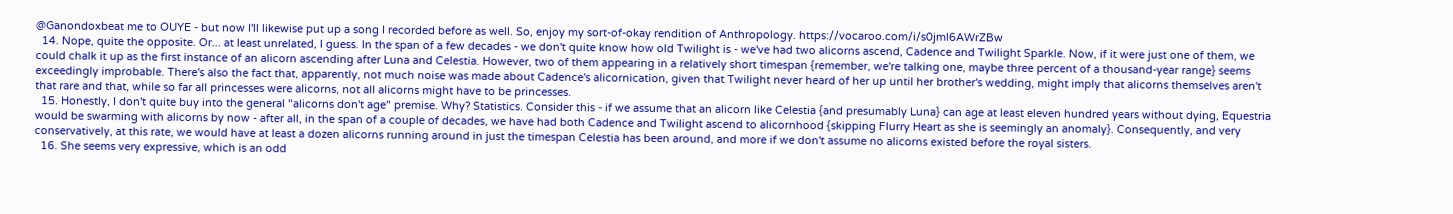@Ganondoxbeat me to OUYE - but now I'll likewise put up a song I recorded before as well. So, enjoy my sort-of-okay rendition of Anthropology. https://vocaroo.com/i/s0jml6AWrZBw
  14. Nope, quite the opposite. Or... at least unrelated, I guess. In the span of a few decades - we don't quite know how old Twilight is - we've had two alicorns ascend, Cadence and Twilight Sparkle. Now, if it were just one of them, we could chalk it up as the first instance of an alicorn ascending after Luna and Celestia. However, two of them appearing in a relatively short timespan {remember, we're talking one, maybe three percent of a thousand-year range} seems exceedingly improbable. There's also the fact that, apparently, not much noise was made about Cadence's alicornication, given that Twilight never heard of her up until her brother's wedding, might imply that alicorns themselves aren't that rare and that, while so far all princesses were alicorns, not all alicorns might have to be princesses.
  15. Honestly, I don't quite buy into the general "alicorns don't age" premise. Why? Statistics. Consider this - if we assume that an alicorn like Celestia {and presumably Luna} can age at least eleven hundred years without dying, Equestria would be swarming with alicorns by now - after all, in the span of a couple of decades, we have had both Cadence and Twilight ascend to alicornhood {skipping Flurry Heart as she is seemingly an anomaly}. Consequently, and very conservatively, at this rate, we would have at least a dozen alicorns running around in just the timespan Celestia has been around, and more if we don't assume no alicorns existed before the royal sisters.
  16. She seems very expressive, which is an odd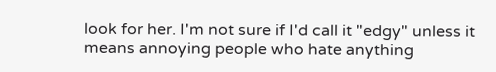look for her. I'm not sure if I'd call it "edgy" unless it means annoying people who hate anything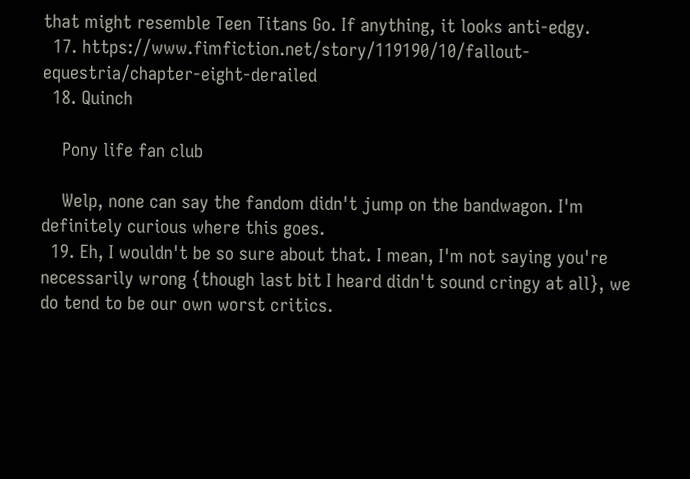that might resemble Teen Titans Go. If anything, it looks anti-edgy.
  17. https://www.fimfiction.net/story/119190/10/fallout-equestria/chapter-eight-derailed
  18. Quinch

    Pony life fan club

    Welp, none can say the fandom didn't jump on the bandwagon. I'm definitely curious where this goes.
  19. Eh, I wouldn't be so sure about that. I mean, I'm not saying you're necessarily wrong {though last bit I heard didn't sound cringy at all}, we do tend to be our own worst critics.